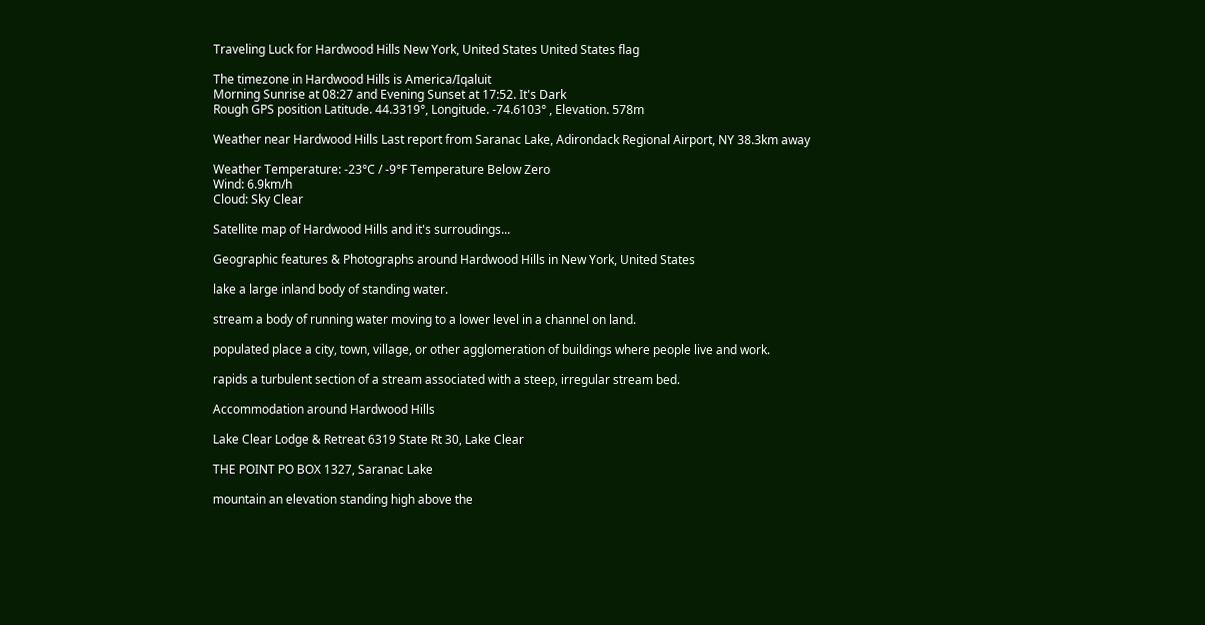Traveling Luck for Hardwood Hills New York, United States United States flag

The timezone in Hardwood Hills is America/Iqaluit
Morning Sunrise at 08:27 and Evening Sunset at 17:52. It's Dark
Rough GPS position Latitude. 44.3319°, Longitude. -74.6103° , Elevation. 578m

Weather near Hardwood Hills Last report from Saranac Lake, Adirondack Regional Airport, NY 38.3km away

Weather Temperature: -23°C / -9°F Temperature Below Zero
Wind: 6.9km/h
Cloud: Sky Clear

Satellite map of Hardwood Hills and it's surroudings...

Geographic features & Photographs around Hardwood Hills in New York, United States

lake a large inland body of standing water.

stream a body of running water moving to a lower level in a channel on land.

populated place a city, town, village, or other agglomeration of buildings where people live and work.

rapids a turbulent section of a stream associated with a steep, irregular stream bed.

Accommodation around Hardwood Hills

Lake Clear Lodge & Retreat 6319 State Rt 30, Lake Clear

THE POINT PO BOX 1327, Saranac Lake

mountain an elevation standing high above the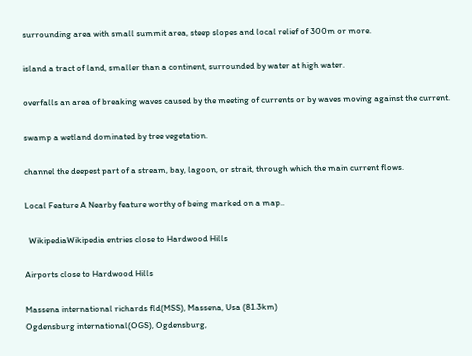surrounding area with small summit area, steep slopes and local relief of 300m or more.

island a tract of land, smaller than a continent, surrounded by water at high water.

overfalls an area of breaking waves caused by the meeting of currents or by waves moving against the current.

swamp a wetland dominated by tree vegetation.

channel the deepest part of a stream, bay, lagoon, or strait, through which the main current flows.

Local Feature A Nearby feature worthy of being marked on a map..

  WikipediaWikipedia entries close to Hardwood Hills

Airports close to Hardwood Hills

Massena international richards fld(MSS), Massena, Usa (81.3km)
Ogdensburg international(OGS), Ogdensburg,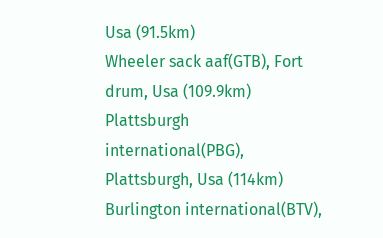Usa (91.5km)
Wheeler sack aaf(GTB), Fort drum, Usa (109.9km)
Plattsburgh international(PBG), Plattsburgh, Usa (114km)
Burlington international(BTV),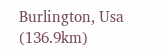Burlington, Usa (136.9km)